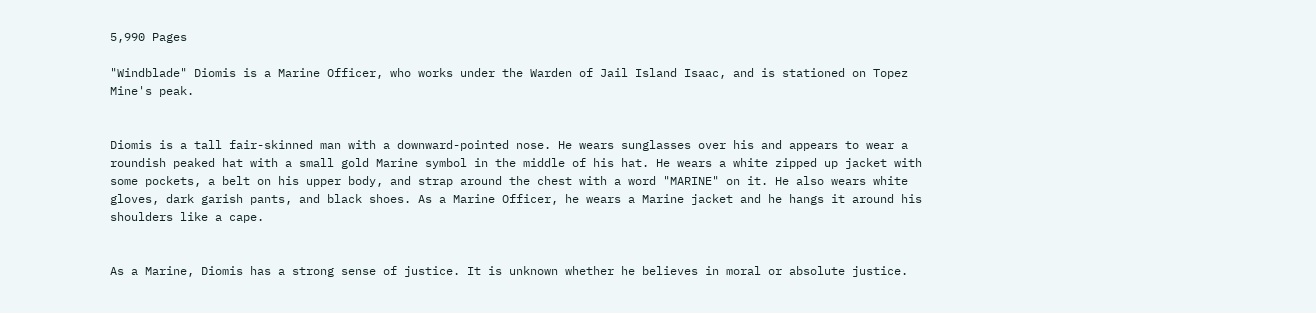5,990 Pages

"Windblade" Diomis is a Marine Officer, who works under the Warden of Jail Island Isaac, and is stationed on Topez Mine's peak.


Diomis is a tall fair-skinned man with a downward-pointed nose. He wears sunglasses over his and appears to wear a roundish peaked hat with a small gold Marine symbol in the middle of his hat. He wears a white zipped up jacket with some pockets, a belt on his upper body, and strap around the chest with a word "MARINE" on it. He also wears white gloves, dark garish pants, and black shoes. As a Marine Officer, he wears a Marine jacket and he hangs it around his shoulders like a cape.


As a Marine, Diomis has a strong sense of justice. It is unknown whether he believes in moral or absolute justice.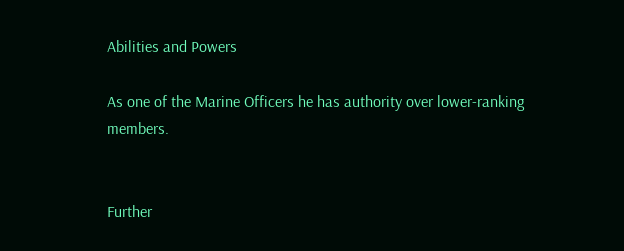Abilities and Powers

As one of the Marine Officers he has authority over lower-ranking members.


Further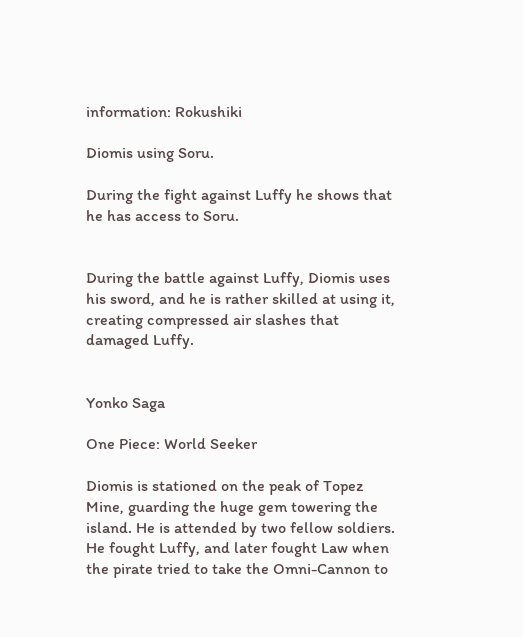information: Rokushiki

Diomis using Soru.

During the fight against Luffy he shows that he has access to Soru.


During the battle against Luffy, Diomis uses his sword, and he is rather skilled at using it, creating compressed air slashes that damaged Luffy.


Yonko Saga

One Piece: World Seeker

Diomis is stationed on the peak of Topez Mine, guarding the huge gem towering the island. He is attended by two fellow soldiers. He fought Luffy, and later fought Law when the pirate tried to take the Omni-Cannon to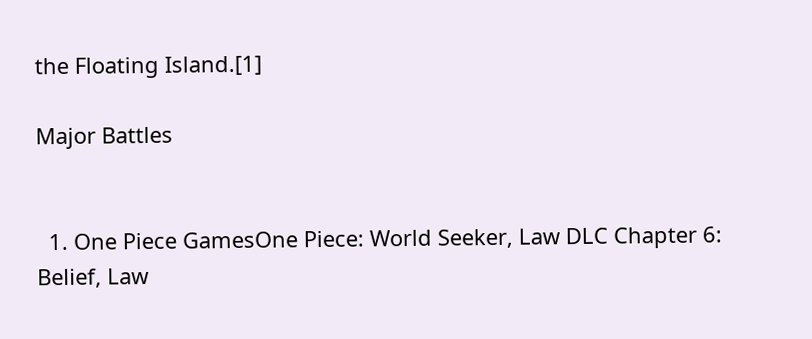the Floating Island.[1]

Major Battles


  1. One Piece GamesOne Piece: World Seeker, Law DLC Chapter 6: Belief, Law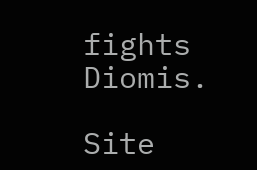fights Diomis.

Site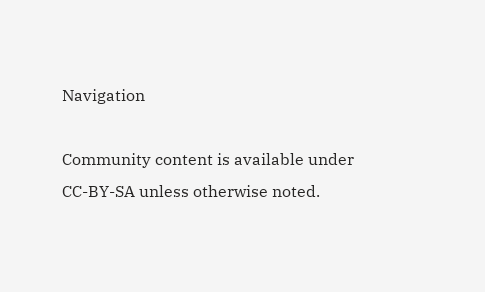Navigation

Community content is available under CC-BY-SA unless otherwise noted.